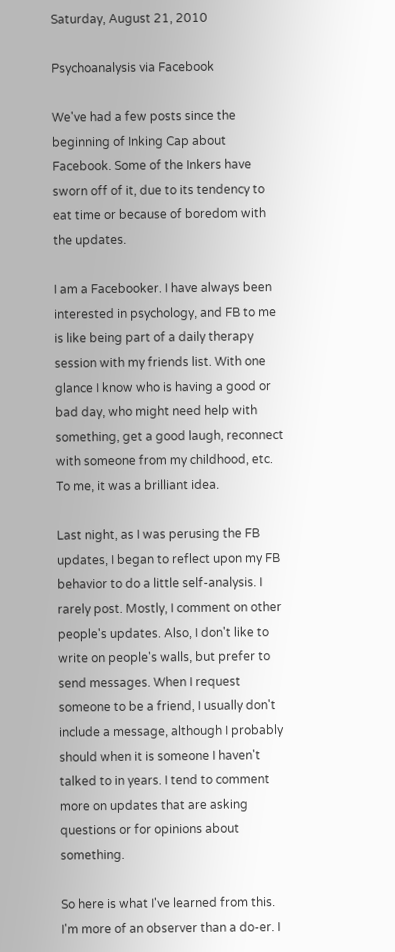Saturday, August 21, 2010

Psychoanalysis via Facebook

We've had a few posts since the beginning of Inking Cap about Facebook. Some of the Inkers have sworn off of it, due to its tendency to eat time or because of boredom with the updates.

I am a Facebooker. I have always been interested in psychology, and FB to me is like being part of a daily therapy session with my friends list. With one glance I know who is having a good or bad day, who might need help with something, get a good laugh, reconnect with someone from my childhood, etc. To me, it was a brilliant idea.

Last night, as I was perusing the FB updates, I began to reflect upon my FB behavior to do a little self-analysis. I rarely post. Mostly, I comment on other people's updates. Also, I don't like to write on people's walls, but prefer to send messages. When I request someone to be a friend, I usually don't include a message, although I probably should when it is someone I haven't talked to in years. I tend to comment more on updates that are asking questions or for opinions about something.

So here is what I've learned from this. I'm more of an observer than a do-er. I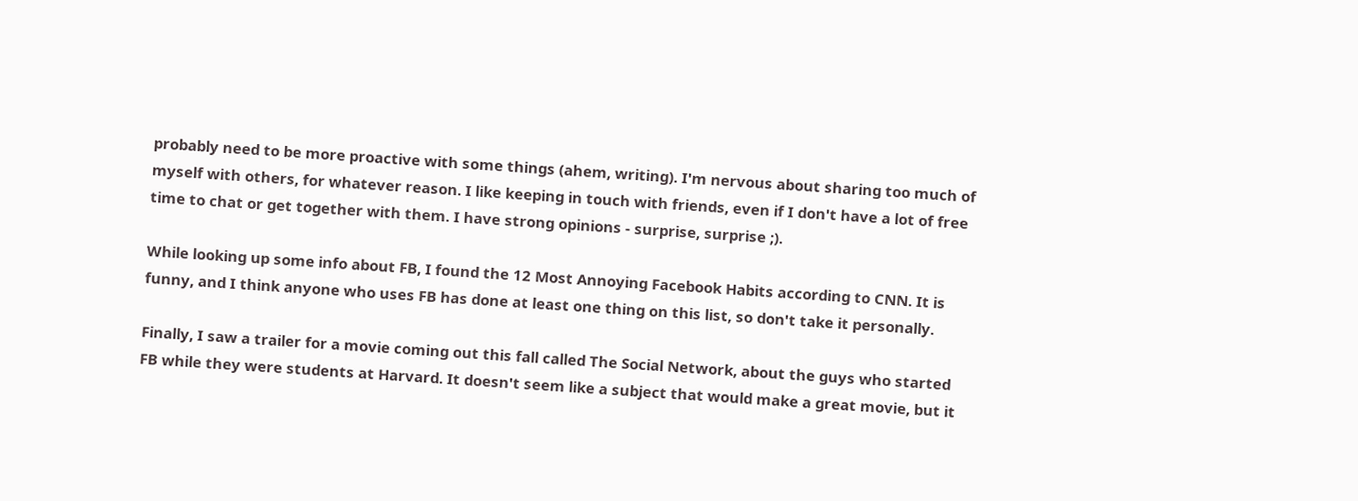probably need to be more proactive with some things (ahem, writing). I'm nervous about sharing too much of myself with others, for whatever reason. I like keeping in touch with friends, even if I don't have a lot of free time to chat or get together with them. I have strong opinions - surprise, surprise ;).

While looking up some info about FB, I found the 12 Most Annoying Facebook Habits according to CNN. It is funny, and I think anyone who uses FB has done at least one thing on this list, so don't take it personally.

Finally, I saw a trailer for a movie coming out this fall called The Social Network, about the guys who started FB while they were students at Harvard. It doesn't seem like a subject that would make a great movie, but it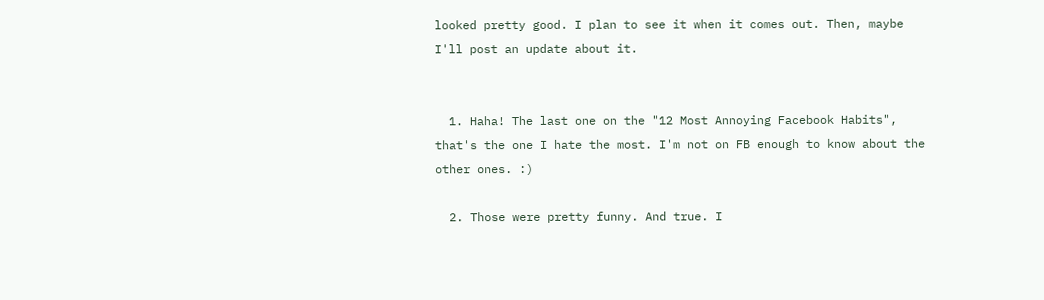looked pretty good. I plan to see it when it comes out. Then, maybe I'll post an update about it.


  1. Haha! The last one on the "12 Most Annoying Facebook Habits", that's the one I hate the most. I'm not on FB enough to know about the other ones. :)

  2. Those were pretty funny. And true. I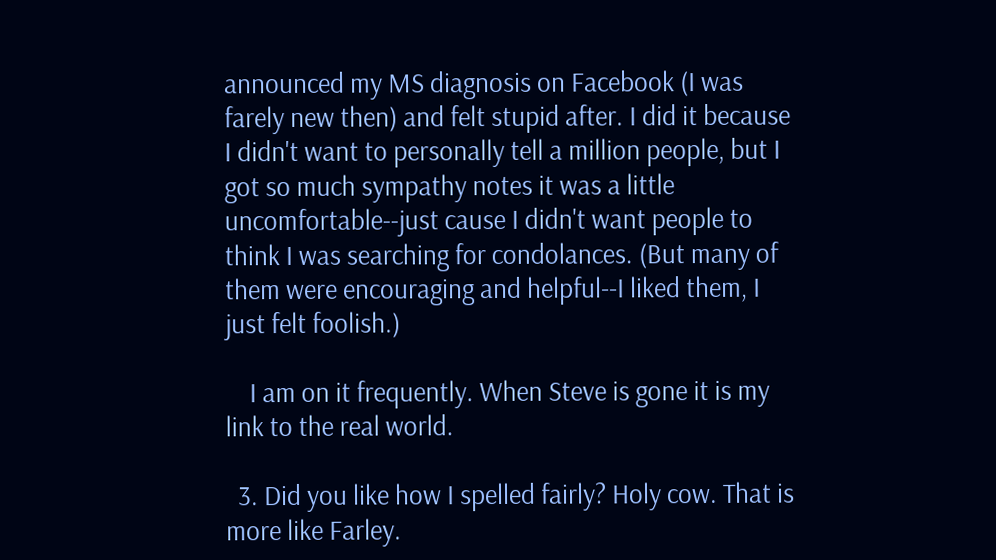announced my MS diagnosis on Facebook (I was farely new then) and felt stupid after. I did it because I didn't want to personally tell a million people, but I got so much sympathy notes it was a little uncomfortable--just cause I didn't want people to think I was searching for condolances. (But many of them were encouraging and helpful--I liked them, I just felt foolish.)

    I am on it frequently. When Steve is gone it is my link to the real world.

  3. Did you like how I spelled fairly? Holy cow. That is more like Farley.